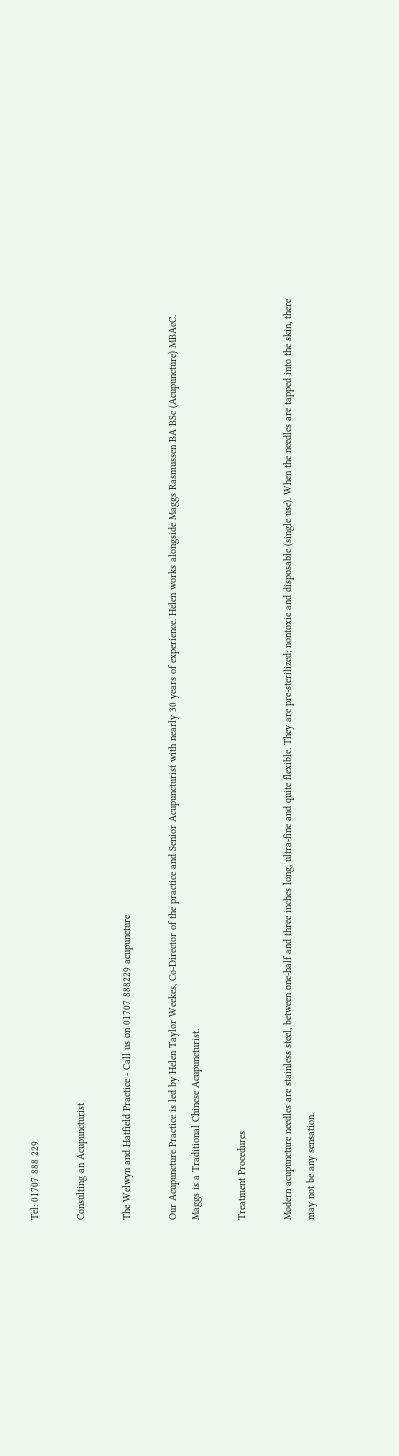Tel: 01707 888 229

Consulting an Acupuncturist

The Welwyn and Hatfield Practice - Call us on 01707 888229 acupuncture

Our Acupuncture Practice is led by Helen Taylor Weekes, Co-Director of the practice and Senior Acupuncturist with nearly 30 years of experience. Helen works alongside Maggs Rasmussen BA BSc (Acupuncture) MBAcC. Maggs is a Traditional Chinese Acupuncturist.

Treatment Procedures

Modern acupuncture needles are stainless steel, between one-half and three inches long, ultra-fine and quite flexible. They are pre-sterilized; nontoxic and disposable (single use). When the needles are tapped into the skin, there may not be any sensation.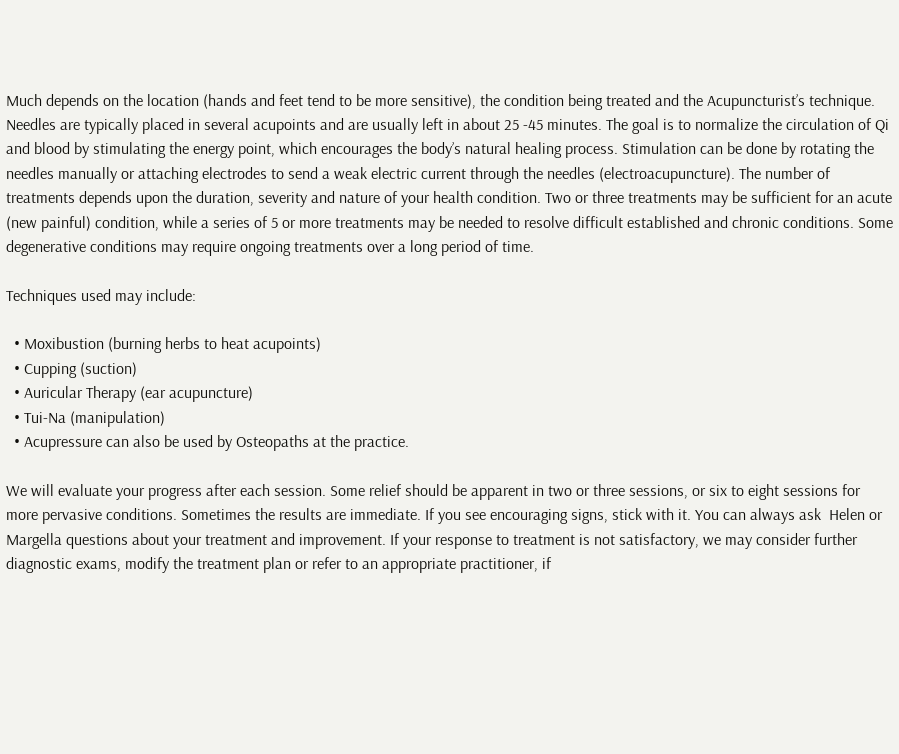Much depends on the location (hands and feet tend to be more sensitive), the condition being treated and the Acupuncturist’s technique. Needles are typically placed in several acupoints and are usually left in about 25 -45 minutes. The goal is to normalize the circulation of Qi and blood by stimulating the energy point, which encourages the body’s natural healing process. Stimulation can be done by rotating the needles manually or attaching electrodes to send a weak electric current through the needles (electroacupuncture). The number of treatments depends upon the duration, severity and nature of your health condition. Two or three treatments may be sufficient for an acute (new painful) condition, while a series of 5 or more treatments may be needed to resolve difficult established and chronic conditions. Some degenerative conditions may require ongoing treatments over a long period of time.

Techniques used may include:

  • Moxibustion (burning herbs to heat acupoints)
  • Cupping (suction)
  • Auricular Therapy (ear acupuncture)
  • Tui-Na (manipulation)
  • Acupressure can also be used by Osteopaths at the practice.

We will evaluate your progress after each session. Some relief should be apparent in two or three sessions, or six to eight sessions for more pervasive conditions. Sometimes the results are immediate. If you see encouraging signs, stick with it. You can always ask  Helen or Margella questions about your treatment and improvement. If your response to treatment is not satisfactory, we may consider further diagnostic exams, modify the treatment plan or refer to an appropriate practitioner, if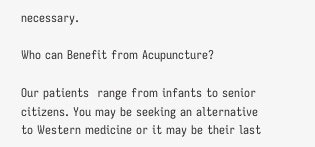necessary.

Who can Benefit from Acupuncture?

Our patients  range from infants to senior citizens. You may be seeking an alternative to Western medicine or it may be their last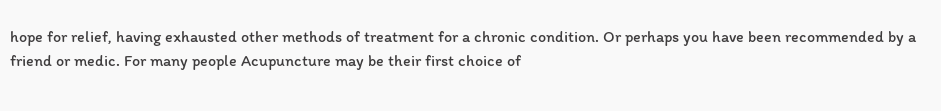hope for relief, having exhausted other methods of treatment for a chronic condition. Or perhaps you have been recommended by a friend or medic. For many people Acupuncture may be their first choice of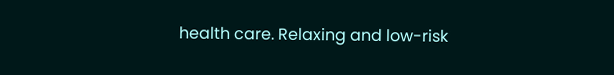health care. Relaxing and low-risk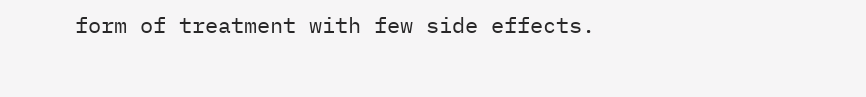form of treatment with few side effects.